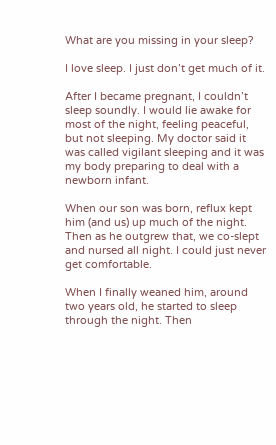What are you missing in your sleep?

I love sleep. I just don’t get much of it.

After I became pregnant, I couldn’t sleep soundly. I would lie awake for most of the night, feeling peaceful, but not sleeping. My doctor said it was called vigilant sleeping and it was my body preparing to deal with a newborn infant.

When our son was born, reflux kept him (and us) up much of the night. Then as he outgrew that, we co-slept and nursed all night. I could just never get comfortable.

When I finally weaned him, around two years old, he started to sleep through the night. Then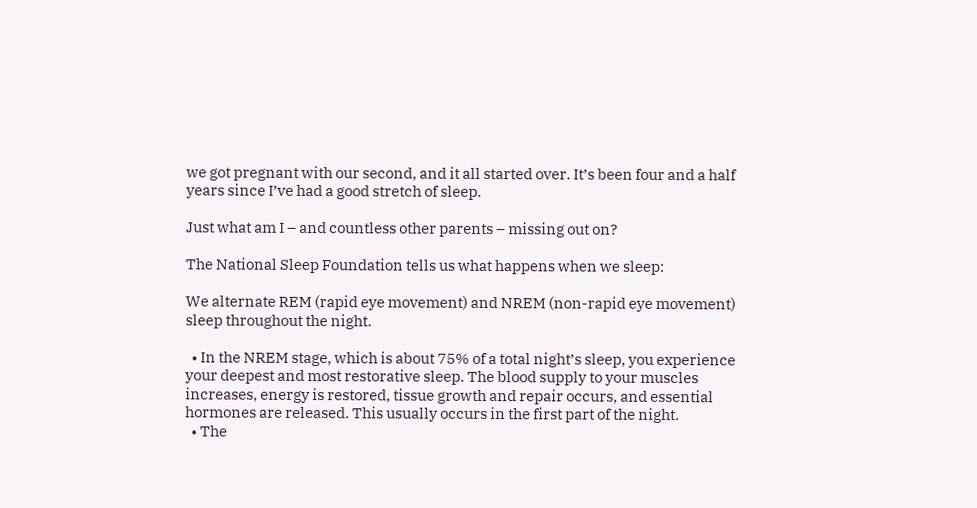we got pregnant with our second, and it all started over. It’s been four and a half years since I’ve had a good stretch of sleep.

Just what am I – and countless other parents – missing out on?

The National Sleep Foundation tells us what happens when we sleep:

We alternate REM (rapid eye movement) and NREM (non-rapid eye movement) sleep throughout the night.

  • In the NREM stage, which is about 75% of a total night’s sleep, you experience your deepest and most restorative sleep. The blood supply to your muscles increases, energy is restored, tissue growth and repair occurs, and essential hormones are released. This usually occurs in the first part of the night.
  • The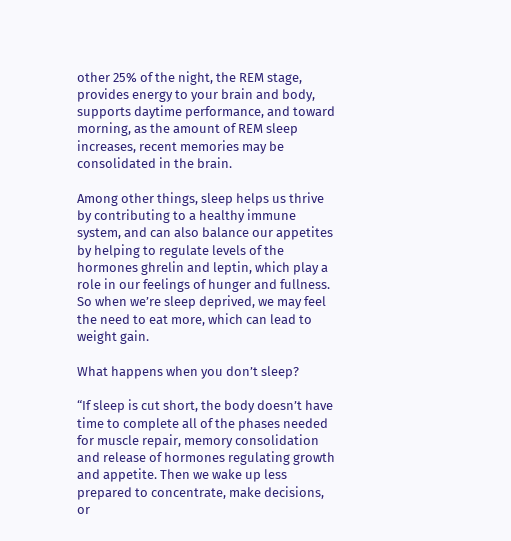other 25% of the night, the REM stage, provides energy to your brain and body, supports daytime performance, and toward morning, as the amount of REM sleep increases, recent memories may be consolidated in the brain.

Among other things, sleep helps us thrive by contributing to a healthy immune system, and can also balance our appetites by helping to regulate levels of the hormones ghrelin and leptin, which play a role in our feelings of hunger and fullness. So when we’re sleep deprived, we may feel the need to eat more, which can lead to weight gain.

What happens when you don’t sleep?

“If sleep is cut short, the body doesn’t have time to complete all of the phases needed for muscle repair, memory consolidation and release of hormones regulating growth and appetite. Then we wake up less prepared to concentrate, make decisions, or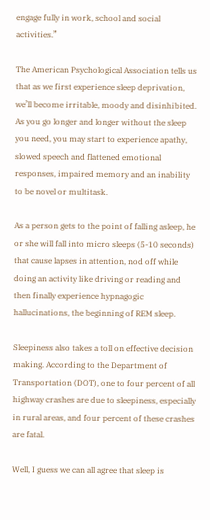engage fully in work, school and social activities.”

The American Psychological Association tells us that as we first experience sleep deprivation, we’ll become irritable, moody and disinhibited. As you go longer and longer without the sleep you need, you may start to experience apathy, slowed speech and flattened emotional responses, impaired memory and an inability to be novel or multitask.

As a person gets to the point of falling asleep, he or she will fall into micro sleeps (5-10 seconds) that cause lapses in attention, nod off while doing an activity like driving or reading and then finally experience hypnagogic hallucinations, the beginning of REM sleep.

Sleepiness also takes a toll on effective decision making. According to the Department of Transportation (DOT), one to four percent of all highway crashes are due to sleepiness, especially in rural areas, and four percent of these crashes are fatal.

Well, I guess we can all agree that sleep is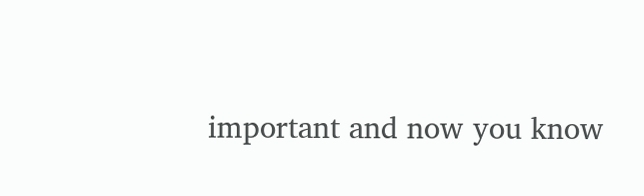important and now you know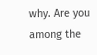why. Are you among the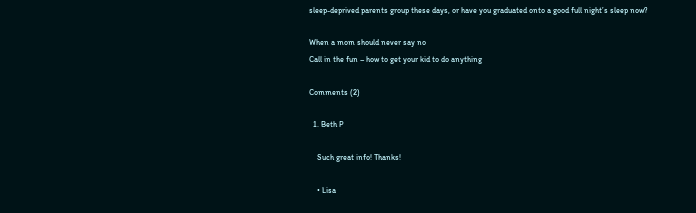sleep-deprived parents group these days, or have you graduated onto a good full night’s sleep now?

When a mom should never say no
Call in the fun – how to get your kid to do anything

Comments (2)

  1. Beth P

    Such great info! Thanks!

    • Lisa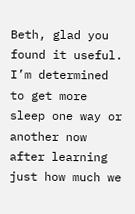Beth, glad you found it useful. I’m determined to get more sleep one way or another now after learning just how much we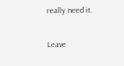really need it.

Leave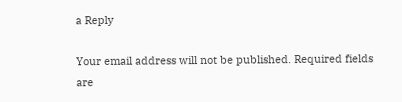a Reply

Your email address will not be published. Required fields are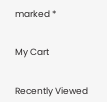marked *


My Cart


Recently Viewed